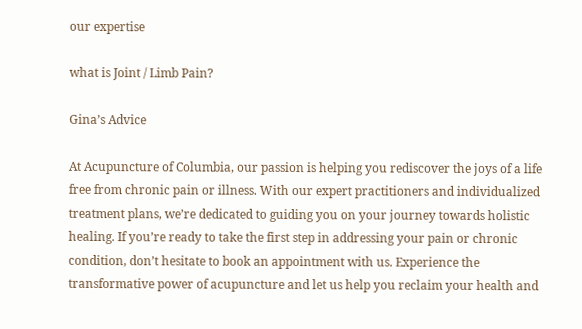our expertise

what is Joint / Limb Pain?

Gina’s Advice

At Acupuncture of Columbia, our passion is helping you rediscover the joys of a life free from chronic pain or illness. With our expert practitioners and individualized treatment plans, we’re dedicated to guiding you on your journey towards holistic healing. If you’re ready to take the first step in addressing your pain or chronic condition, don’t hesitate to book an appointment with us. Experience the transformative power of acupuncture and let us help you reclaim your health and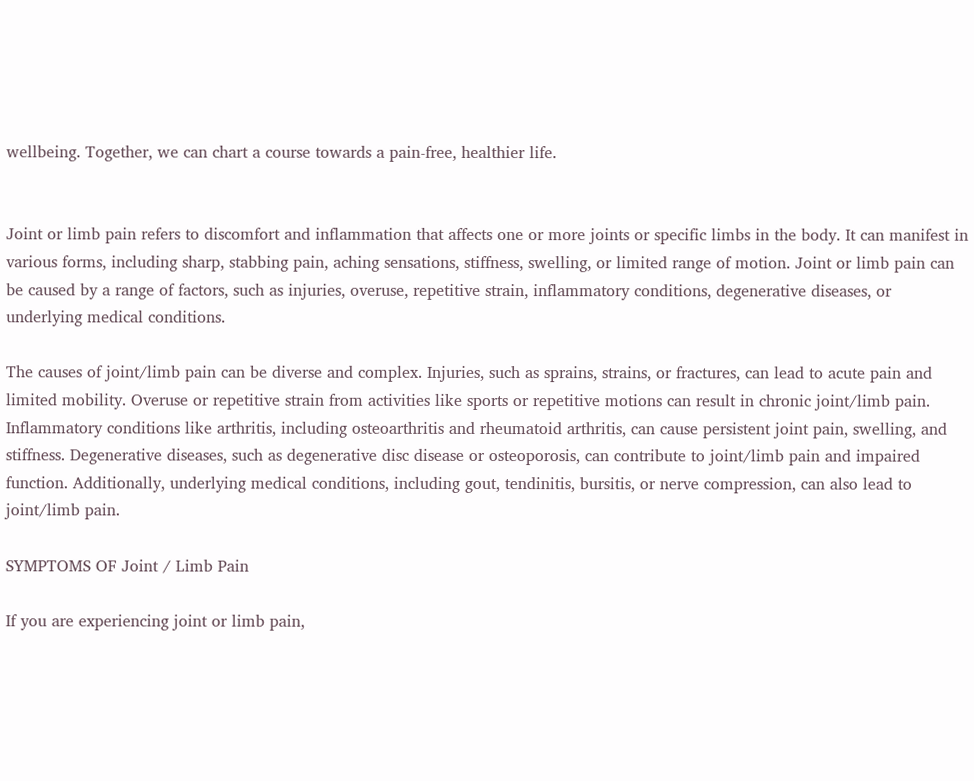wellbeing. Together, we can chart a course towards a pain-free, healthier life.


Joint or limb pain refers to discomfort and inflammation that affects one or more joints or specific limbs in the body. It can manifest in various forms, including sharp, stabbing pain, aching sensations, stiffness, swelling, or limited range of motion. Joint or limb pain can be caused by a range of factors, such as injuries, overuse, repetitive strain, inflammatory conditions, degenerative diseases, or underlying medical conditions.

The causes of joint/limb pain can be diverse and complex. Injuries, such as sprains, strains, or fractures, can lead to acute pain and limited mobility. Overuse or repetitive strain from activities like sports or repetitive motions can result in chronic joint/limb pain. Inflammatory conditions like arthritis, including osteoarthritis and rheumatoid arthritis, can cause persistent joint pain, swelling, and stiffness. Degenerative diseases, such as degenerative disc disease or osteoporosis, can contribute to joint/limb pain and impaired function. Additionally, underlying medical conditions, including gout, tendinitis, bursitis, or nerve compression, can also lead to joint/limb pain.

SYMPTOMS OF Joint / Limb Pain

If you are experiencing joint or limb pain,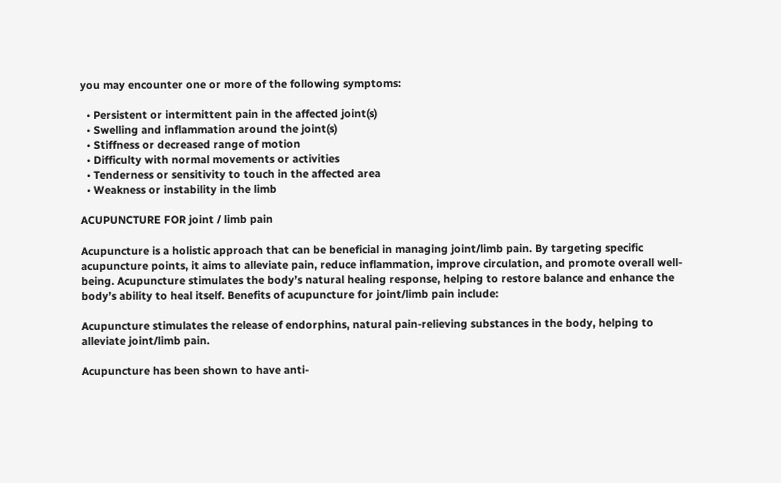you may encounter one or more of the following symptoms:

  • Persistent or intermittent pain in the affected joint(s)
  • Swelling and inflammation around the joint(s)
  • Stiffness or decreased range of motion
  • Difficulty with normal movements or activities
  • Tenderness or sensitivity to touch in the affected area
  • Weakness or instability in the limb

ACUPUNCTURE FOR joint / limb pain

Acupuncture is a holistic approach that can be beneficial in managing joint/limb pain. By targeting specific acupuncture points, it aims to alleviate pain, reduce inflammation, improve circulation, and promote overall well-being. Acupuncture stimulates the body’s natural healing response, helping to restore balance and enhance the body’s ability to heal itself. Benefits of acupuncture for joint/limb pain include:

Acupuncture stimulates the release of endorphins, natural pain-relieving substances in the body, helping to alleviate joint/limb pain.

Acupuncture has been shown to have anti-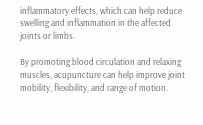inflammatory effects, which can help reduce swelling and inflammation in the affected joints or limbs.

By promoting blood circulation and relaxing muscles, acupuncture can help improve joint mobility, flexibility, and range of motion.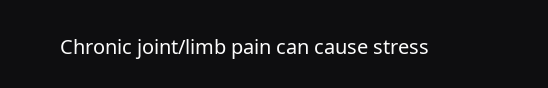Chronic joint/limb pain can cause stress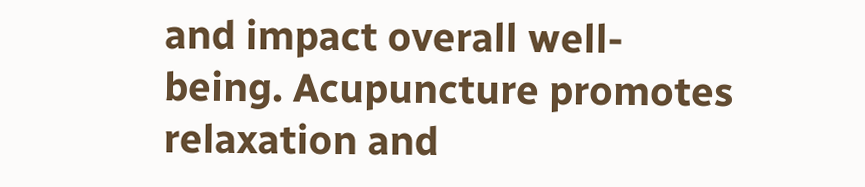and impact overall well-being. Acupuncture promotes relaxation and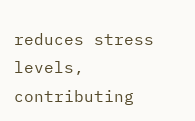reduces stress levels, contributing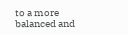to a more balanced and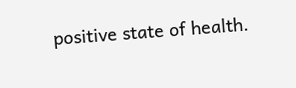positive state of health.